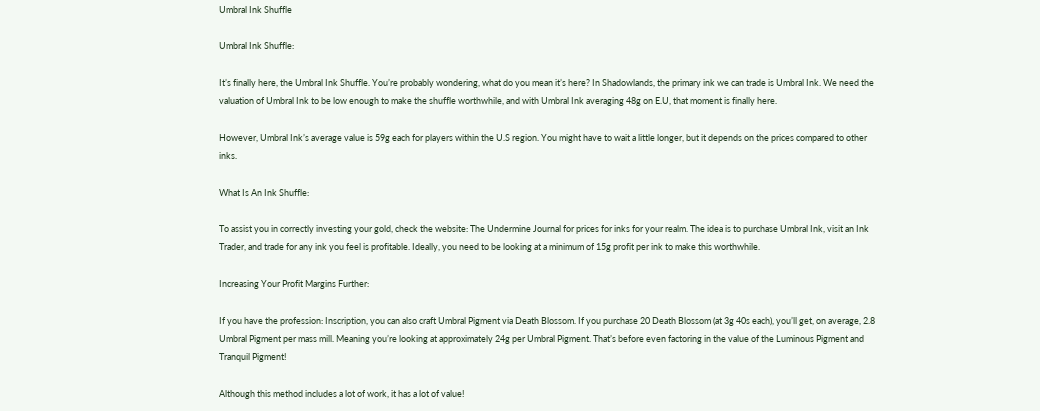Umbral Ink Shuffle

Umbral Ink Shuffle:

It’s finally here, the Umbral Ink Shuffle. You’re probably wondering, what do you mean it’s here? In Shadowlands, the primary ink we can trade is Umbral Ink. We need the valuation of Umbral Ink to be low enough to make the shuffle worthwhile, and with Umbral Ink averaging 48g on E.U, that moment is finally here.

However, Umbral Ink’s average value is 59g each for players within the U.S region. You might have to wait a little longer, but it depends on the prices compared to other inks.

What Is An Ink Shuffle:

To assist you in correctly investing your gold, check the website: The Undermine Journal for prices for inks for your realm. The idea is to purchase Umbral Ink, visit an Ink Trader, and trade for any ink you feel is profitable. Ideally, you need to be looking at a minimum of 15g profit per ink to make this worthwhile.

Increasing Your Profit Margins Further:

If you have the profession: Inscription, you can also craft Umbral Pigment via Death Blossom. If you purchase 20 Death Blossom (at 3g 40s each), you’ll get, on average, 2.8 Umbral Pigment per mass mill. Meaning you’re looking at approximately 24g per Umbral Pigment. That’s before even factoring in the value of the Luminous Pigment and Tranquil Pigment!

Although this method includes a lot of work, it has a lot of value!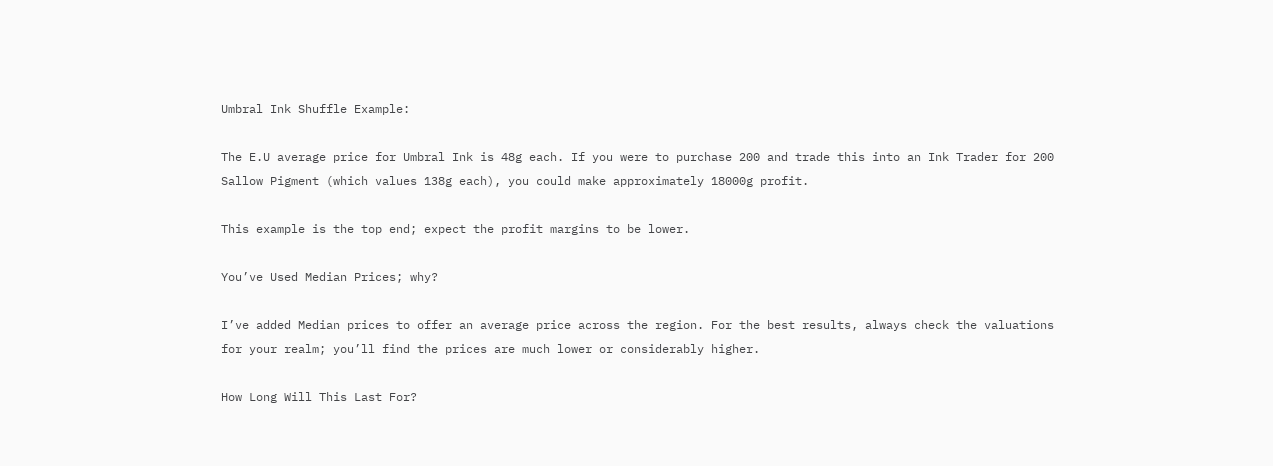Umbral Ink Shuffle Example:

The E.U average price for Umbral Ink is 48g each. If you were to purchase 200 and trade this into an Ink Trader for 200 Sallow Pigment (which values 138g each), you could make approximately 18000g profit.

This example is the top end; expect the profit margins to be lower.

You’ve Used Median Prices; why?

I’ve added Median prices to offer an average price across the region. For the best results, always check the valuations for your realm; you’ll find the prices are much lower or considerably higher.

How Long Will This Last For?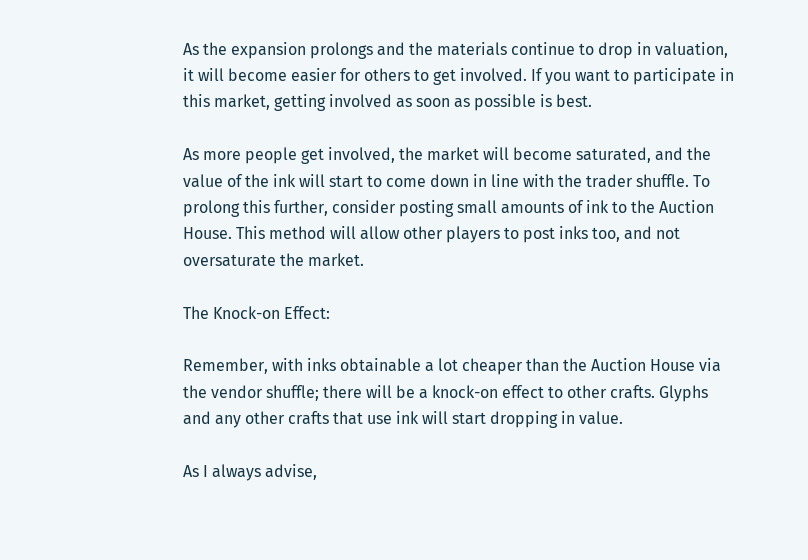As the expansion prolongs and the materials continue to drop in valuation, it will become easier for others to get involved. If you want to participate in this market, getting involved as soon as possible is best.

As more people get involved, the market will become saturated, and the value of the ink will start to come down in line with the trader shuffle. To prolong this further, consider posting small amounts of ink to the Auction House. This method will allow other players to post inks too, and not oversaturate the market.

The Knock-on Effect:

Remember, with inks obtainable a lot cheaper than the Auction House via the vendor shuffle; there will be a knock-on effect to other crafts. Glyphs and any other crafts that use ink will start dropping in value.

As I always advise,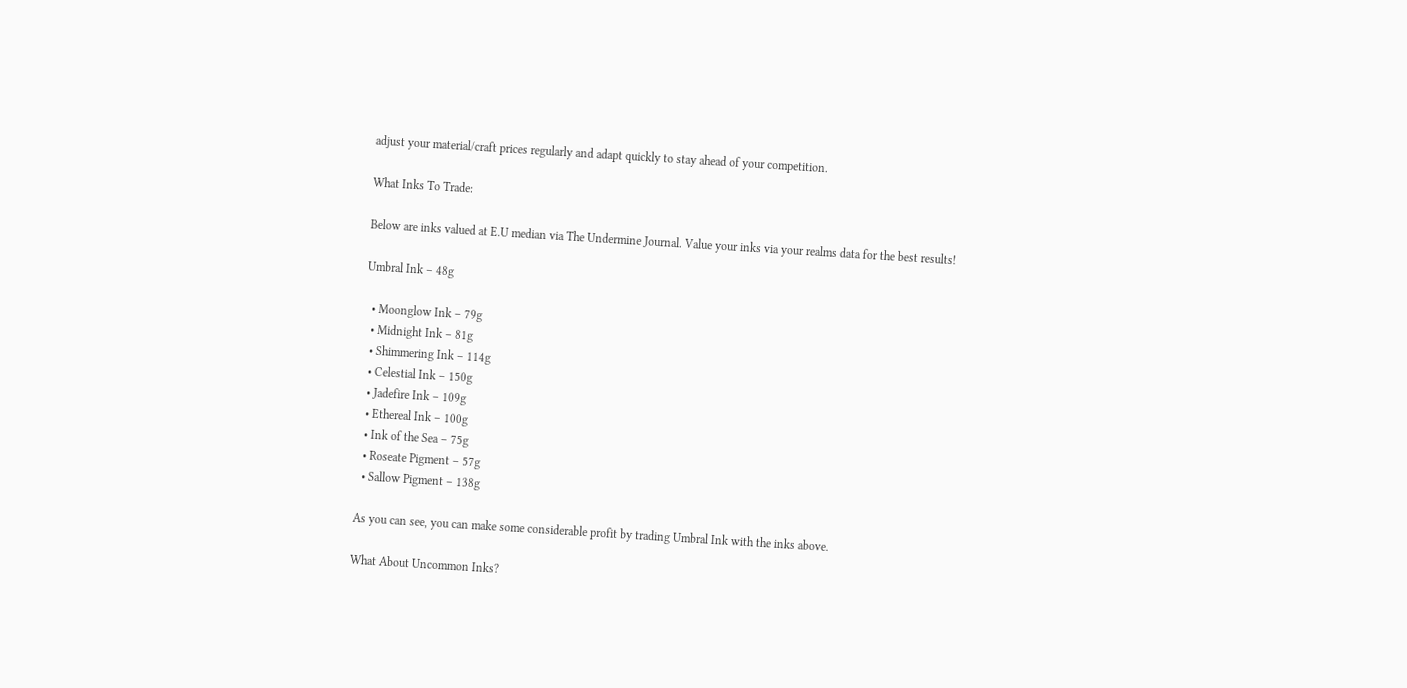adjust your material/craft prices regularly and adapt quickly to stay ahead of your competition.

What Inks To Trade:

Below are inks valued at E.U median via The Undermine Journal. Value your inks via your realms data for the best results!

Umbral Ink – 48g

  • Moonglow Ink – 79g
  • Midnight Ink – 81g
  • Shimmering Ink – 114g
  • Celestial Ink – 150g
  • Jadefire Ink – 109g
  • Ethereal Ink – 100g
  • Ink of the Sea – 75g
  • Roseate Pigment – 57g
  • Sallow Pigment – 138g

As you can see, you can make some considerable profit by trading Umbral Ink with the inks above.

What About Uncommon Inks?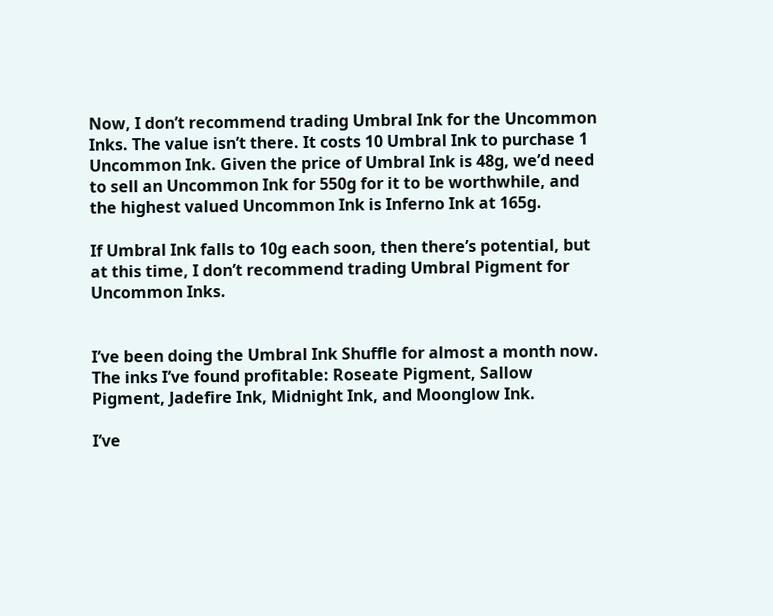Now, I don’t recommend trading Umbral Ink for the Uncommon Inks. The value isn’t there. It costs 10 Umbral Ink to purchase 1 Uncommon Ink. Given the price of Umbral Ink is 48g, we’d need to sell an Uncommon Ink for 550g for it to be worthwhile, and the highest valued Uncommon Ink is Inferno Ink at 165g.

If Umbral Ink falls to 10g each soon, then there’s potential, but at this time, I don’t recommend trading Umbral Pigment for Uncommon Inks.


I’ve been doing the Umbral Ink Shuffle for almost a month now. The inks I’ve found profitable: Roseate Pigment, Sallow Pigment, Jadefire Ink, Midnight Ink, and Moonglow Ink.

I’ve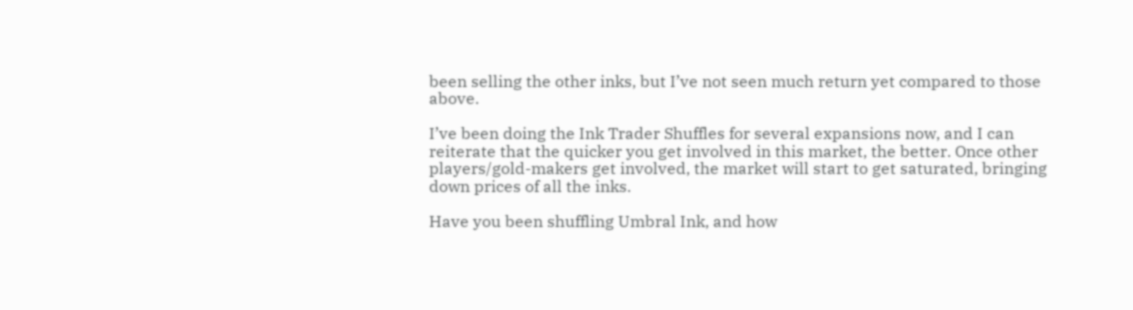been selling the other inks, but I’ve not seen much return yet compared to those above.

I’ve been doing the Ink Trader Shuffles for several expansions now, and I can reiterate that the quicker you get involved in this market, the better. Once other players/gold-makers get involved, the market will start to get saturated, bringing down prices of all the inks.

Have you been shuffling Umbral Ink, and how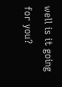well is it going for you?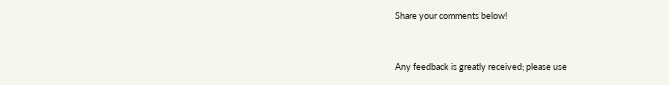Share your comments below!


Any feedback is greatly received; please use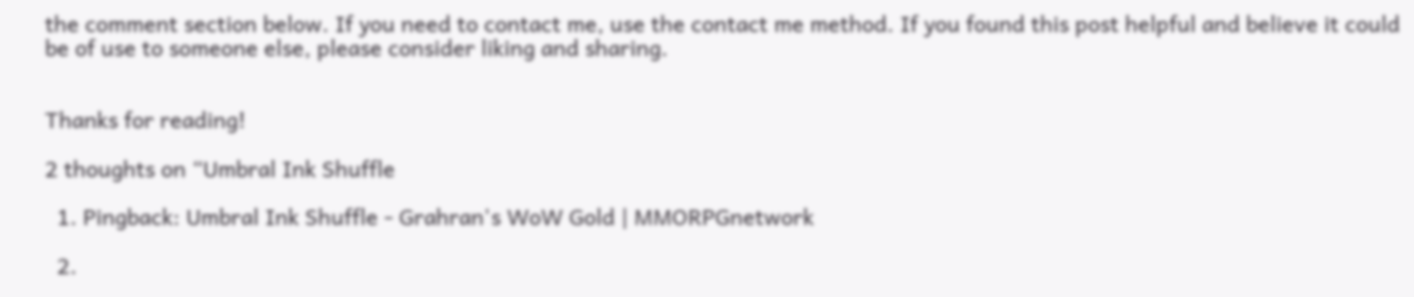the comment section below. If you need to contact me, use the contact me method. If you found this post helpful and believe it could be of use to someone else, please consider liking and sharing.


Thanks for reading!

2 thoughts on “Umbral Ink Shuffle

  1. Pingback: Umbral Ink Shuffle - Grahran's WoW Gold | MMORPGnetwork

  2.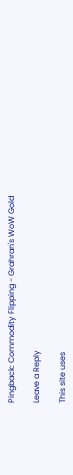Pingback: Commodity Flipping - Grahran's WoW Gold

Leave a Reply

This site uses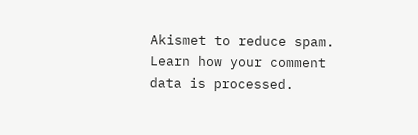Akismet to reduce spam. Learn how your comment data is processed.